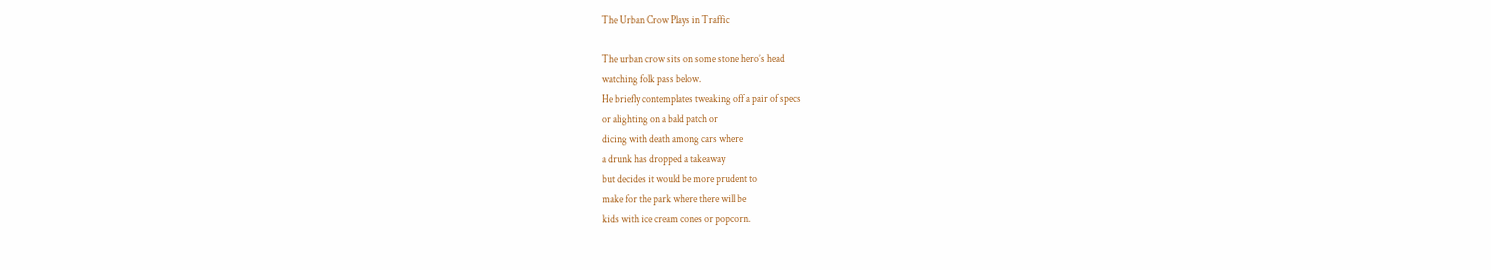The Urban Crow Plays in Traffic

The urban crow sits on some stone hero’s head
watching folk pass below.
He briefly contemplates tweaking off a pair of specs
or alighting on a bald patch or
dicing with death among cars where
a drunk has dropped a takeaway
but decides it would be more prudent to
make for the park where there will be
kids with ice cream cones or popcorn.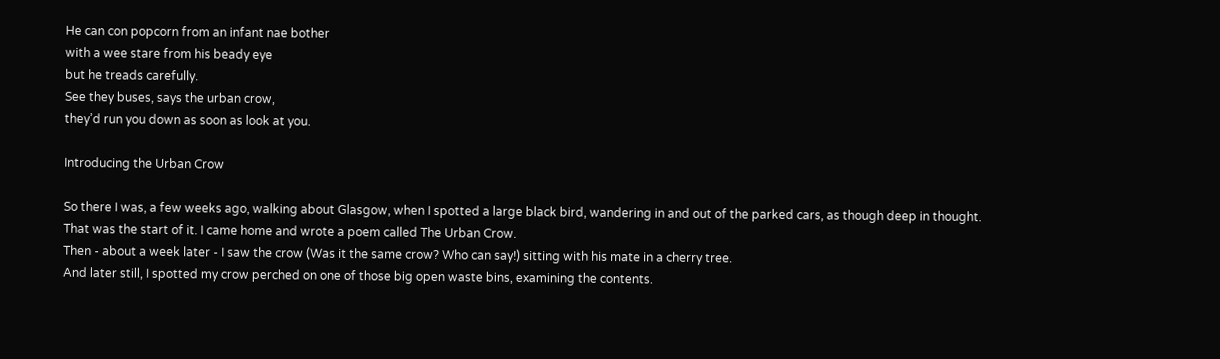He can con popcorn from an infant nae bother
with a wee stare from his beady eye
but he treads carefully.
See they buses, says the urban crow,
they’d run you down as soon as look at you.

Introducing the Urban Crow

So there I was, a few weeks ago, walking about Glasgow, when I spotted a large black bird, wandering in and out of the parked cars, as though deep in thought.
That was the start of it. I came home and wrote a poem called The Urban Crow.
Then - about a week later - I saw the crow (Was it the same crow? Who can say!) sitting with his mate in a cherry tree.
And later still, I spotted my crow perched on one of those big open waste bins, examining the contents.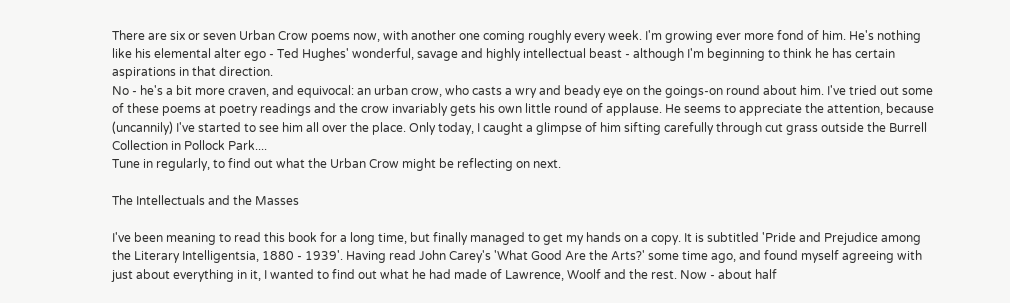There are six or seven Urban Crow poems now, with another one coming roughly every week. I'm growing ever more fond of him. He's nothing like his elemental alter ego - Ted Hughes' wonderful, savage and highly intellectual beast - although I'm beginning to think he has certain aspirations in that direction.
No - he's a bit more craven, and equivocal: an urban crow, who casts a wry and beady eye on the goings-on round about him. I've tried out some of these poems at poetry readings and the crow invariably gets his own little round of applause. He seems to appreciate the attention, because (uncannily) I've started to see him all over the place. Only today, I caught a glimpse of him sifting carefully through cut grass outside the Burrell Collection in Pollock Park....
Tune in regularly, to find out what the Urban Crow might be reflecting on next.

The Intellectuals and the Masses

I've been meaning to read this book for a long time, but finally managed to get my hands on a copy. It is subtitled 'Pride and Prejudice among the Literary Intelligentsia, 1880 - 1939'. Having read John Carey's 'What Good Are the Arts?' some time ago, and found myself agreeing with just about everything in it, I wanted to find out what he had made of Lawrence, Woolf and the rest. Now - about half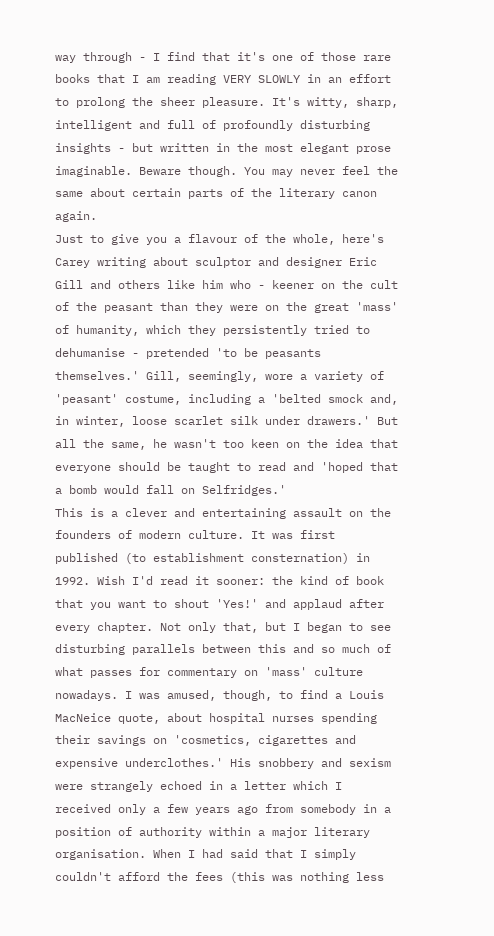way through - I find that it's one of those rare books that I am reading VERY SLOWLY in an effort to prolong the sheer pleasure. It's witty, sharp, intelligent and full of profoundly disturbing insights - but written in the most elegant prose imaginable. Beware though. You may never feel the same about certain parts of the literary canon again.
Just to give you a flavour of the whole, here's Carey writing about sculptor and designer Eric Gill and others like him who - keener on the cult of the peasant than they were on the great 'mass' of humanity, which they persistently tried to dehumanise - pretended 'to be peasants themselves.' Gill, seemingly, wore a variety of 'peasant' costume, including a 'belted smock and, in winter, loose scarlet silk under drawers.' But all the same, he wasn't too keen on the idea that everyone should be taught to read and 'hoped that a bomb would fall on Selfridges.'
This is a clever and entertaining assault on the founders of modern culture. It was first published (to establishment consternation) in 1992. Wish I'd read it sooner: the kind of book that you want to shout 'Yes!' and applaud after every chapter. Not only that, but I began to see disturbing parallels between this and so much of what passes for commentary on 'mass' culture nowadays. I was amused, though, to find a Louis MacNeice quote, about hospital nurses spending their savings on 'cosmetics, cigarettes and expensive underclothes.' His snobbery and sexism were strangely echoed in a letter which I received only a few years ago from somebody in a position of authority within a major literary organisation. When I had said that I simply couldn't afford the fees (this was nothing less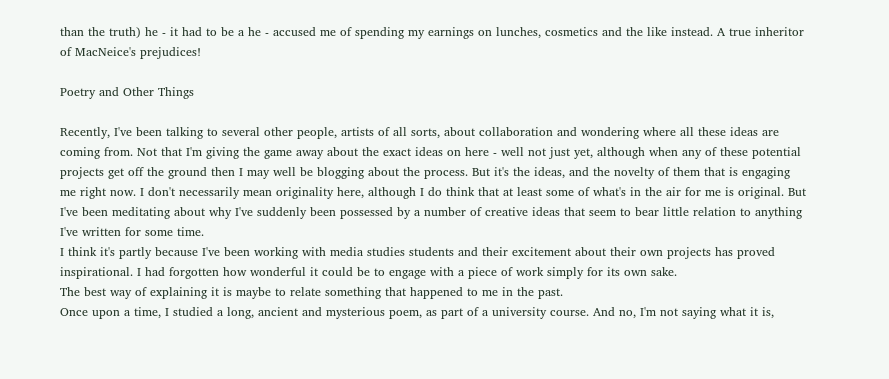than the truth) he - it had to be a he - accused me of spending my earnings on lunches, cosmetics and the like instead. A true inheritor of MacNeice's prejudices!

Poetry and Other Things

Recently, I've been talking to several other people, artists of all sorts, about collaboration and wondering where all these ideas are coming from. Not that I'm giving the game away about the exact ideas on here - well not just yet, although when any of these potential projects get off the ground then I may well be blogging about the process. But it's the ideas, and the novelty of them that is engaging me right now. I don't necessarily mean originality here, although I do think that at least some of what's in the air for me is original. But I've been meditating about why I've suddenly been possessed by a number of creative ideas that seem to bear little relation to anything I've written for some time.
I think it's partly because I've been working with media studies students and their excitement about their own projects has proved inspirational. I had forgotten how wonderful it could be to engage with a piece of work simply for its own sake.
The best way of explaining it is maybe to relate something that happened to me in the past.
Once upon a time, I studied a long, ancient and mysterious poem, as part of a university course. And no, I'm not saying what it is,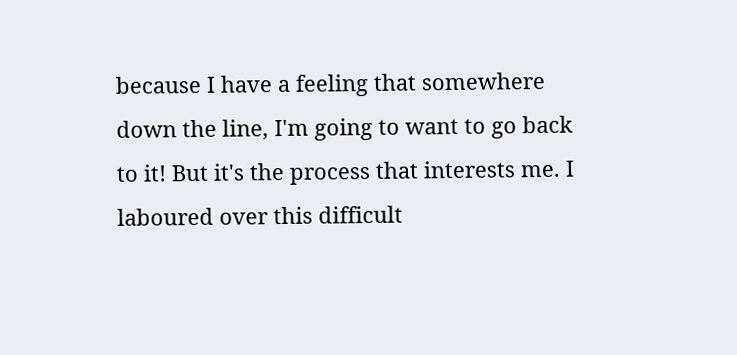because I have a feeling that somewhere down the line, I'm going to want to go back to it! But it's the process that interests me. I laboured over this difficult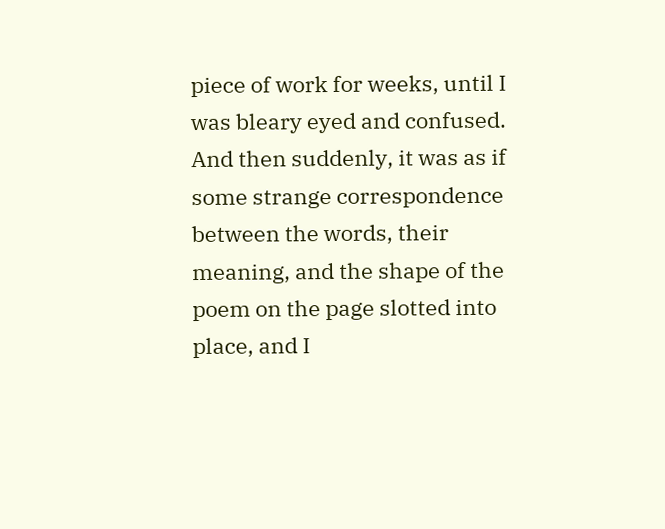piece of work for weeks, until I was bleary eyed and confused. And then suddenly, it was as if some strange correspondence between the words, their meaning, and the shape of the poem on the page slotted into place, and I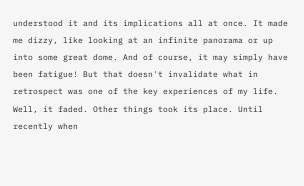understood it and its implications all at once. It made me dizzy, like looking at an infinite panorama or up into some great dome. And of course, it may simply have been fatigue! But that doesn't invalidate what in retrospect was one of the key experiences of my life.
Well, it faded. Other things took its place. Until recently when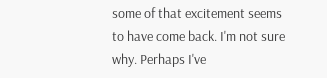some of that excitement seems to have come back. I'm not sure why. Perhaps I've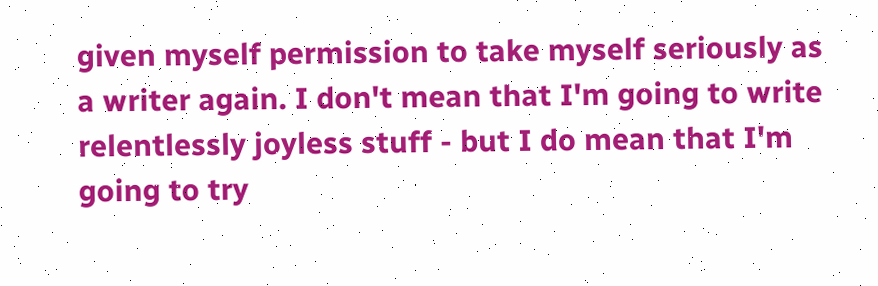given myself permission to take myself seriously as a writer again. I don't mean that I'm going to write relentlessly joyless stuff - but I do mean that I'm going to try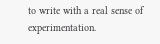to write with a real sense of experimentation.